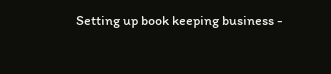Setting up book keeping business -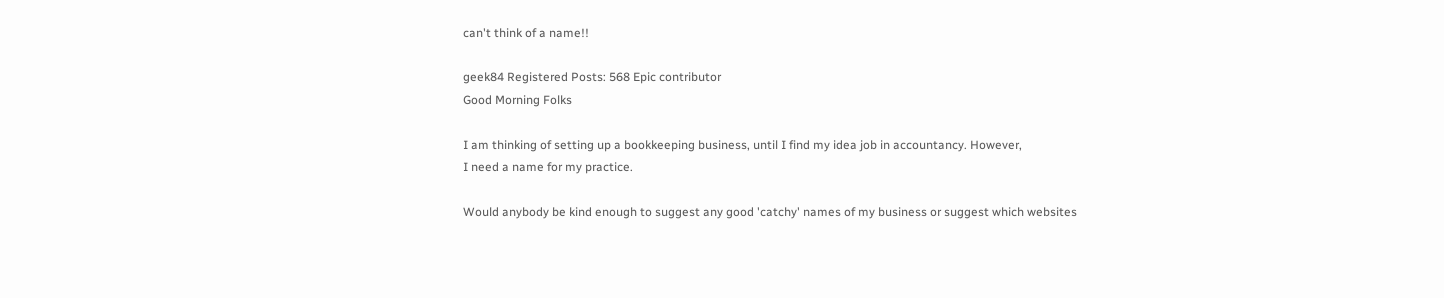can't think of a name!!

geek84 Registered Posts: 568 Epic contributor
Good Morning Folks

I am thinking of setting up a bookkeeping business, until I find my idea job in accountancy. However,
I need a name for my practice.

Would anybody be kind enough to suggest any good 'catchy' names of my business or suggest which websites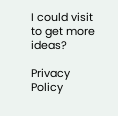I could visit to get more ideas?

Privacy Policy